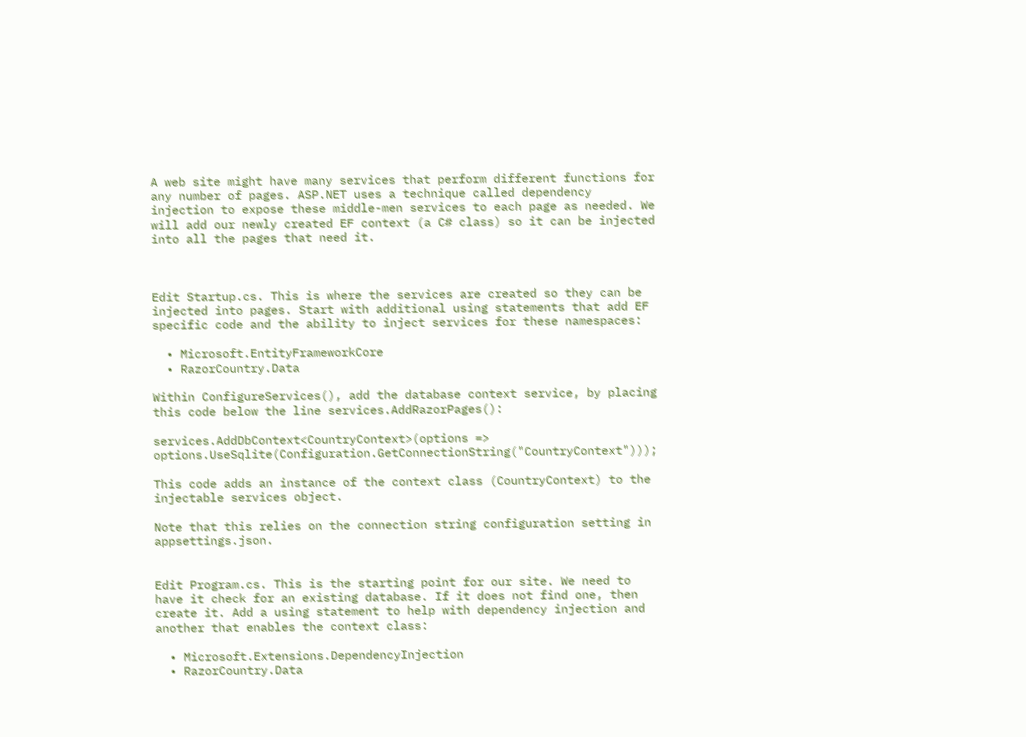A web site might have many services that perform different functions for any number of pages. ASP.NET uses a technique called dependency injection to expose these middle-men services to each page as needed. We will add our newly created EF context (a C# class) so it can be injected into all the pages that need it.



Edit Startup.cs. This is where the services are created so they can be injected into pages. Start with additional using statements that add EF specific code and the ability to inject services for these namespaces:

  • Microsoft.EntityFrameworkCore
  • RazorCountry.Data

Within ConfigureServices(), add the database context service, by placing this code below the line services.AddRazorPages():

services.AddDbContext<CountryContext>(options => options.UseSqlite(Configuration.GetConnectionString("CountryContext")));

This code adds an instance of the context class (CountryContext) to the injectable services object.

Note that this relies on the connection string configuration setting in appsettings.json.


Edit Program.cs. This is the starting point for our site. We need to have it check for an existing database. If it does not find one, then create it. Add a using statement to help with dependency injection and another that enables the context class:

  • Microsoft.Extensions.DependencyInjection
  • RazorCountry.Data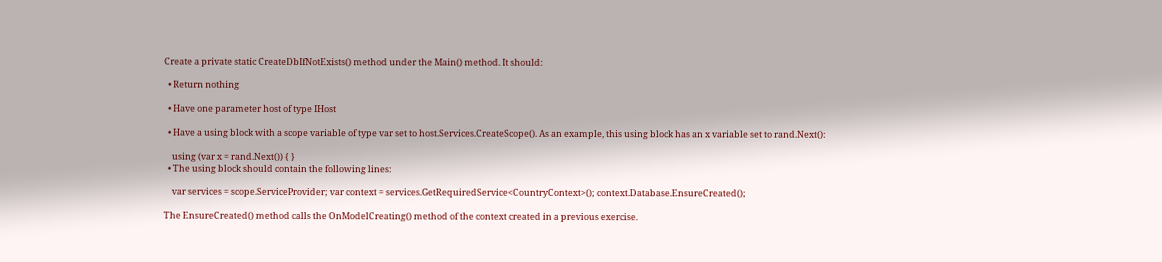Create a private static CreateDbIfNotExists() method under the Main() method. It should:

  • Return nothing

  • Have one parameter host of type IHost

  • Have a using block with a scope variable of type var set to host.Services.CreateScope(). As an example, this using block has an x variable set to rand.Next():

    using (var x = rand.Next()) { }
  • The using block should contain the following lines:

    var services = scope.ServiceProvider; var context = services.GetRequiredService<CountryContext>(); context.Database.EnsureCreated();

The EnsureCreated() method calls the OnModelCreating() method of the context created in a previous exercise.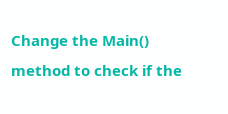Change the Main() method to check if the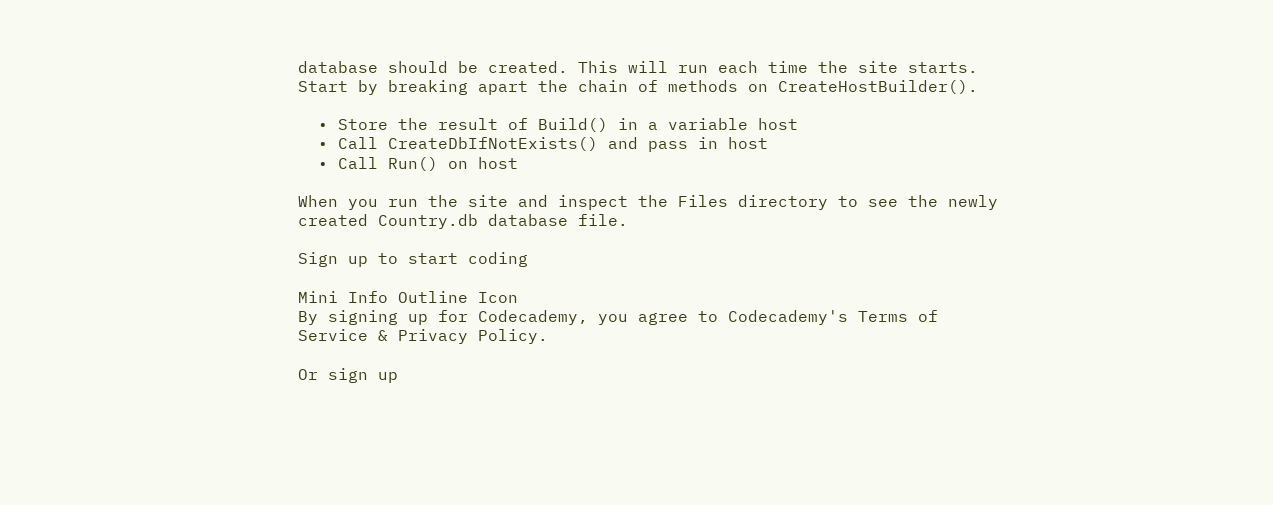database should be created. This will run each time the site starts. Start by breaking apart the chain of methods on CreateHostBuilder().

  • Store the result of Build() in a variable host
  • Call CreateDbIfNotExists() and pass in host
  • Call Run() on host

When you run the site and inspect the Files directory to see the newly created Country.db database file.

Sign up to start coding

Mini Info Outline Icon
By signing up for Codecademy, you agree to Codecademy's Terms of Service & Privacy Policy.

Or sign up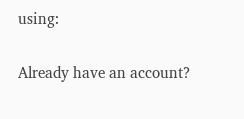using:

Already have an account?